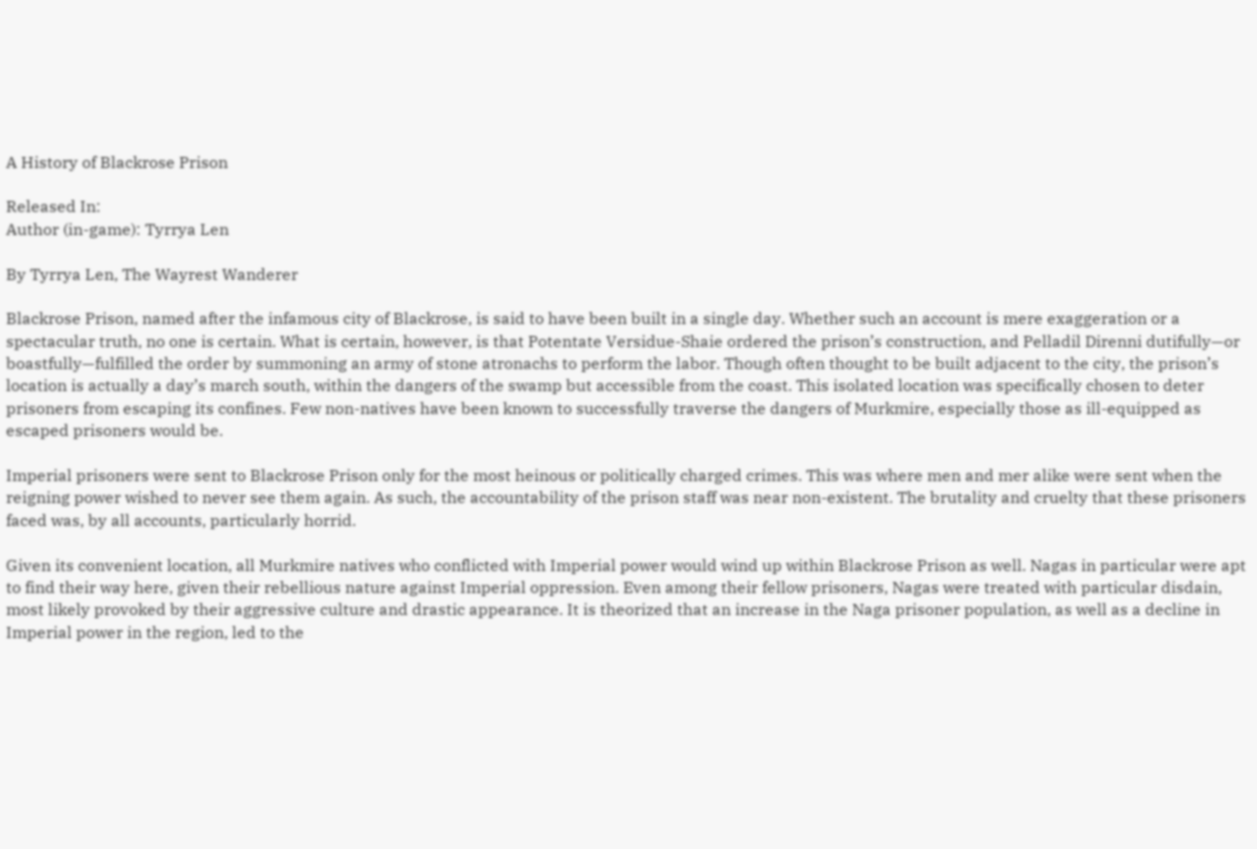A History of Blackrose Prison

Released In:
Author (in-game): Tyrrya Len

By Tyrrya Len, The Wayrest Wanderer

Blackrose Prison, named after the infamous city of Blackrose, is said to have been built in a single day. Whether such an account is mere exaggeration or a spectacular truth, no one is certain. What is certain, however, is that Potentate Versidue-Shaie ordered the prison’s construction, and Pelladil Direnni dutifully—or boastfully—fulfilled the order by summoning an army of stone atronachs to perform the labor. Though often thought to be built adjacent to the city, the prison’s location is actually a day’s march south, within the dangers of the swamp but accessible from the coast. This isolated location was specifically chosen to deter prisoners from escaping its confines. Few non-natives have been known to successfully traverse the dangers of Murkmire, especially those as ill-equipped as escaped prisoners would be.

Imperial prisoners were sent to Blackrose Prison only for the most heinous or politically charged crimes. This was where men and mer alike were sent when the reigning power wished to never see them again. As such, the accountability of the prison staff was near non-existent. The brutality and cruelty that these prisoners faced was, by all accounts, particularly horrid.

Given its convenient location, all Murkmire natives who conflicted with Imperial power would wind up within Blackrose Prison as well. Nagas in particular were apt to find their way here, given their rebellious nature against Imperial oppression. Even among their fellow prisoners, Nagas were treated with particular disdain, most likely provoked by their aggressive culture and drastic appearance. It is theorized that an increase in the Naga prisoner population, as well as a decline in Imperial power in the region, led to the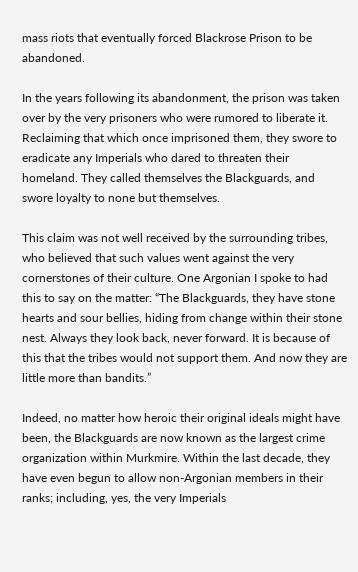mass riots that eventually forced Blackrose Prison to be abandoned.

In the years following its abandonment, the prison was taken over by the very prisoners who were rumored to liberate it. Reclaiming that which once imprisoned them, they swore to eradicate any Imperials who dared to threaten their homeland. They called themselves the Blackguards, and swore loyalty to none but themselves.

This claim was not well received by the surrounding tribes, who believed that such values went against the very cornerstones of their culture. One Argonian I spoke to had this to say on the matter: “The Blackguards, they have stone hearts and sour bellies, hiding from change within their stone nest. Always they look back, never forward. It is because of this that the tribes would not support them. And now they are little more than bandits.”

Indeed, no matter how heroic their original ideals might have been, the Blackguards are now known as the largest crime organization within Murkmire. Within the last decade, they have even begun to allow non-Argonian members in their ranks; including, yes, the very Imperials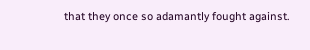that they once so adamantly fought against.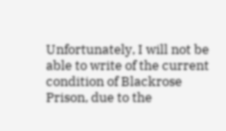Unfortunately, I will not be able to write of the current condition of Blackrose Prison, due to the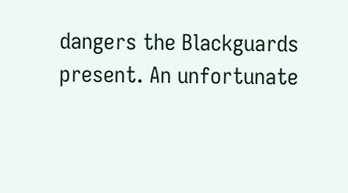dangers the Blackguards present. An unfortunate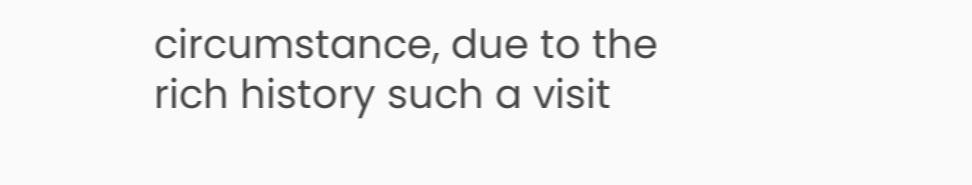circumstance, due to the rich history such a visit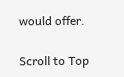would offer.

Scroll to Top